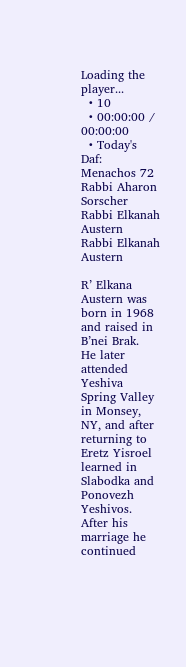Loading the player...
  • 10
  • 00:00:00 / 00:00:00
  • Today's Daf: Menachos 72 Rabbi Aharon Sorscher
Rabbi Elkanah Austern
Rabbi Elkanah Austern

R’ Elkana Austern was born in 1968 and raised in B’nei Brak.  He later attended Yeshiva Spring Valley in Monsey, NY, and after returning to Eretz Yisroel learned in Slabodka and Ponovezh Yeshivos.  After his marriage he continued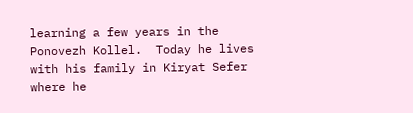learning a few years in the Ponovezh Kollel.  Today he lives with his family in Kiryat Sefer where he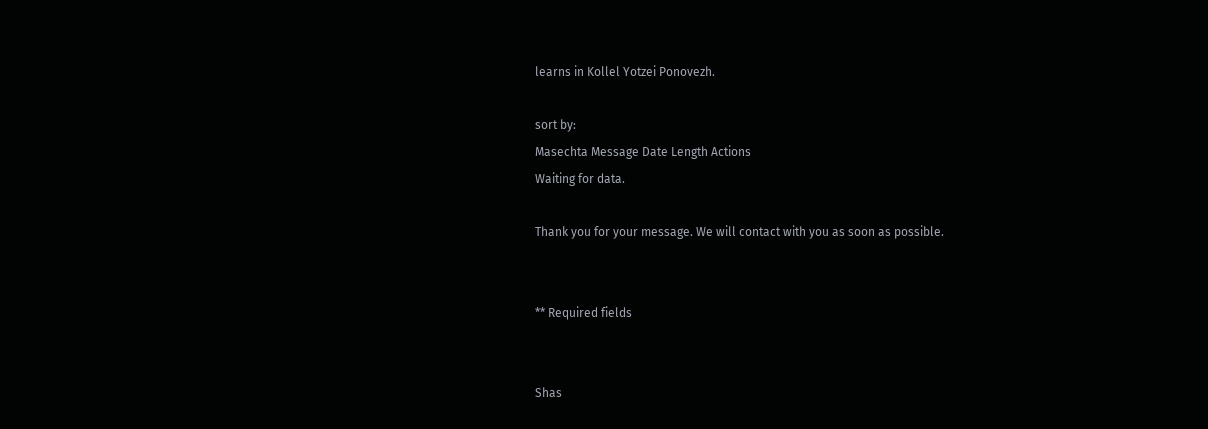learns in Kollel Yotzei Ponovezh.

sort by:
Masechta Message Date Length Actions
Waiting for data.

Thank you for your message. We will contact with you as soon as possible.


** Required fields


Shas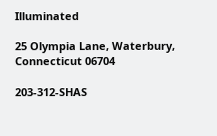Illuminated

25 Olympia Lane, Waterbury, Connecticut 06704

203-312-SHAS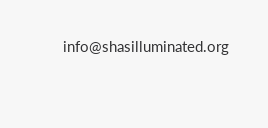info@shasilluminated.org